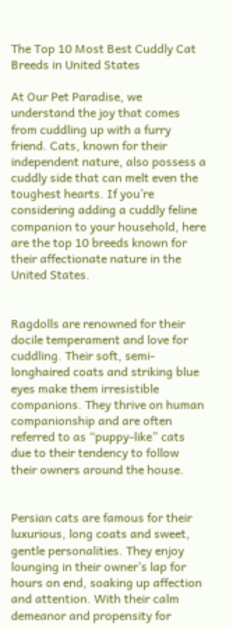The Top 10 Most Best Cuddly Cat Breeds in United States

At Our Pet Paradise, we understand the joy that comes from cuddling up with a furry friend. Cats, known for their independent nature, also possess a cuddly side that can melt even the toughest hearts. If you’re considering adding a cuddly feline companion to your household, here are the top 10 breeds known for their affectionate nature in the United States.


Ragdolls are renowned for their docile temperament and love for cuddling. Their soft, semi-longhaired coats and striking blue eyes make them irresistible companions. They thrive on human companionship and are often referred to as “puppy-like” cats due to their tendency to follow their owners around the house.


Persian cats are famous for their luxurious, long coats and sweet, gentle personalities. They enjoy lounging in their owner’s lap for hours on end, soaking up affection and attention. With their calm demeanor and propensity for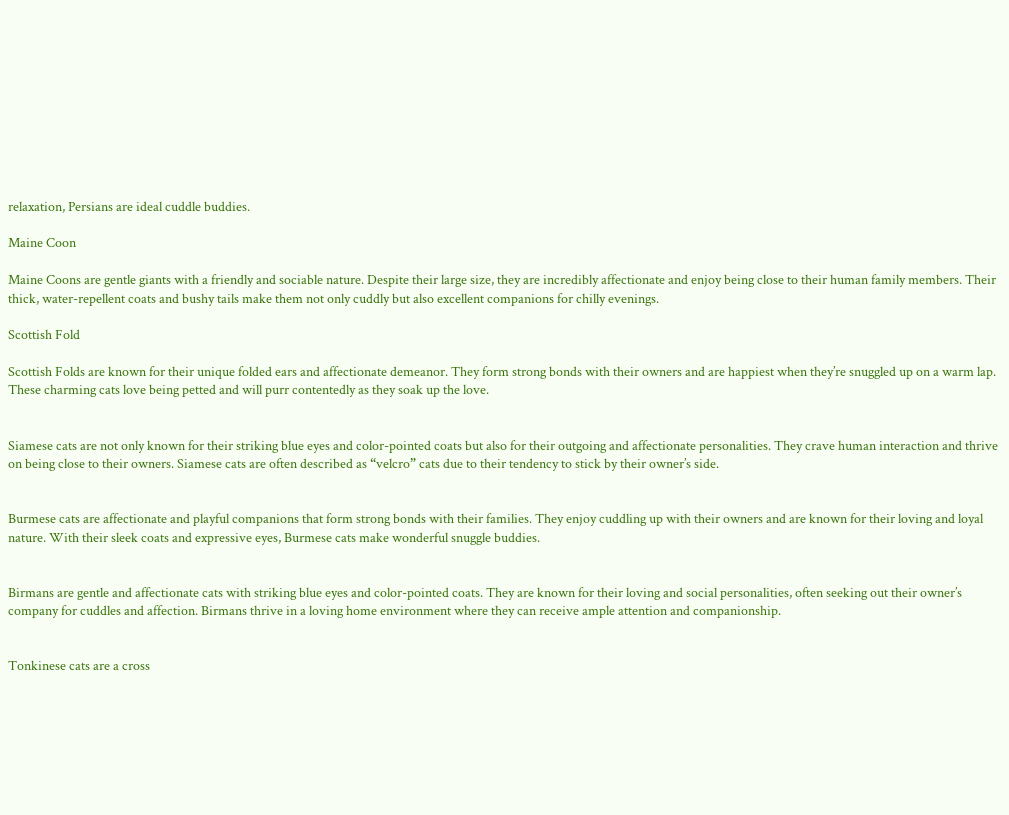relaxation, Persians are ideal cuddle buddies.

Maine Coon

Maine Coons are gentle giants with a friendly and sociable nature. Despite their large size, they are incredibly affectionate and enjoy being close to their human family members. Their thick, water-repellent coats and bushy tails make them not only cuddly but also excellent companions for chilly evenings.

Scottish Fold

Scottish Folds are known for their unique folded ears and affectionate demeanor. They form strong bonds with their owners and are happiest when they’re snuggled up on a warm lap. These charming cats love being petted and will purr contentedly as they soak up the love.


Siamese cats are not only known for their striking blue eyes and color-pointed coats but also for their outgoing and affectionate personalities. They crave human interaction and thrive on being close to their owners. Siamese cats are often described as “velcro” cats due to their tendency to stick by their owner’s side.


Burmese cats are affectionate and playful companions that form strong bonds with their families. They enjoy cuddling up with their owners and are known for their loving and loyal nature. With their sleek coats and expressive eyes, Burmese cats make wonderful snuggle buddies.


Birmans are gentle and affectionate cats with striking blue eyes and color-pointed coats. They are known for their loving and social personalities, often seeking out their owner’s company for cuddles and affection. Birmans thrive in a loving home environment where they can receive ample attention and companionship.


Tonkinese cats are a cross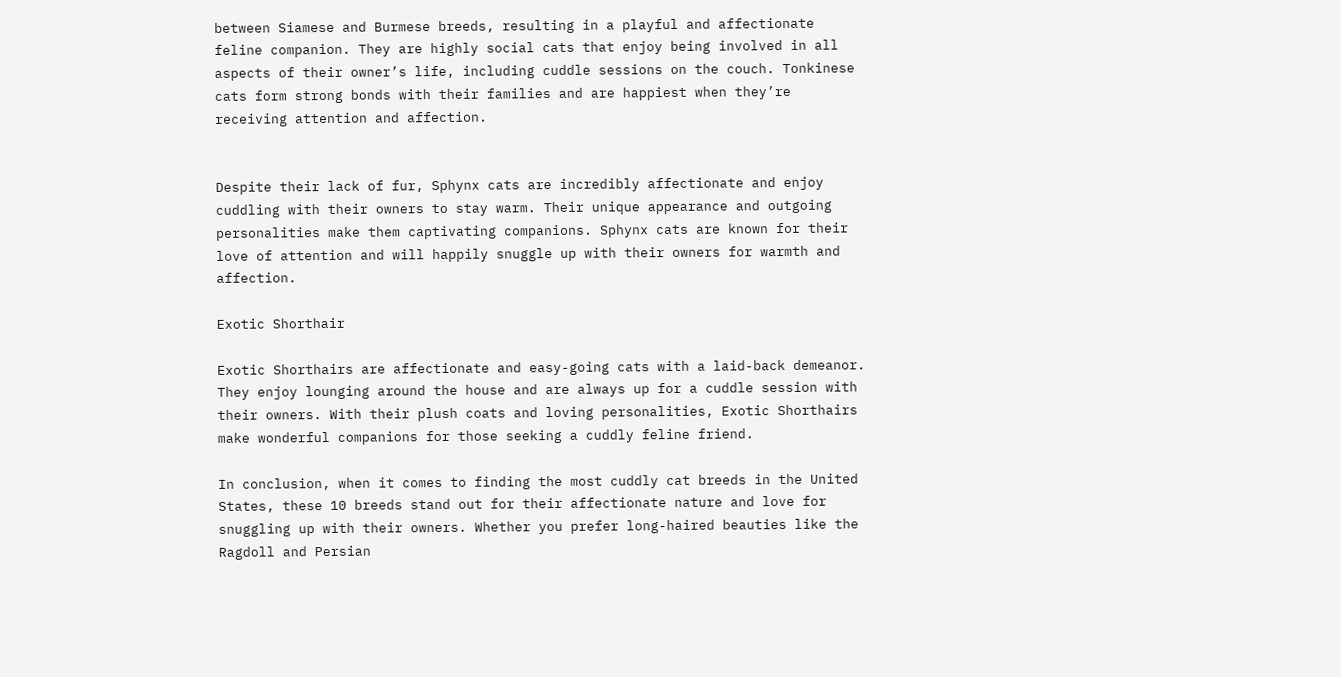between Siamese and Burmese breeds, resulting in a playful and affectionate feline companion. They are highly social cats that enjoy being involved in all aspects of their owner’s life, including cuddle sessions on the couch. Tonkinese cats form strong bonds with their families and are happiest when they’re receiving attention and affection.


Despite their lack of fur, Sphynx cats are incredibly affectionate and enjoy cuddling with their owners to stay warm. Their unique appearance and outgoing personalities make them captivating companions. Sphynx cats are known for their love of attention and will happily snuggle up with their owners for warmth and affection.

Exotic Shorthair

Exotic Shorthairs are affectionate and easy-going cats with a laid-back demeanor. They enjoy lounging around the house and are always up for a cuddle session with their owners. With their plush coats and loving personalities, Exotic Shorthairs make wonderful companions for those seeking a cuddly feline friend.

In conclusion, when it comes to finding the most cuddly cat breeds in the United States, these 10 breeds stand out for their affectionate nature and love for snuggling up with their owners. Whether you prefer long-haired beauties like the Ragdoll and Persian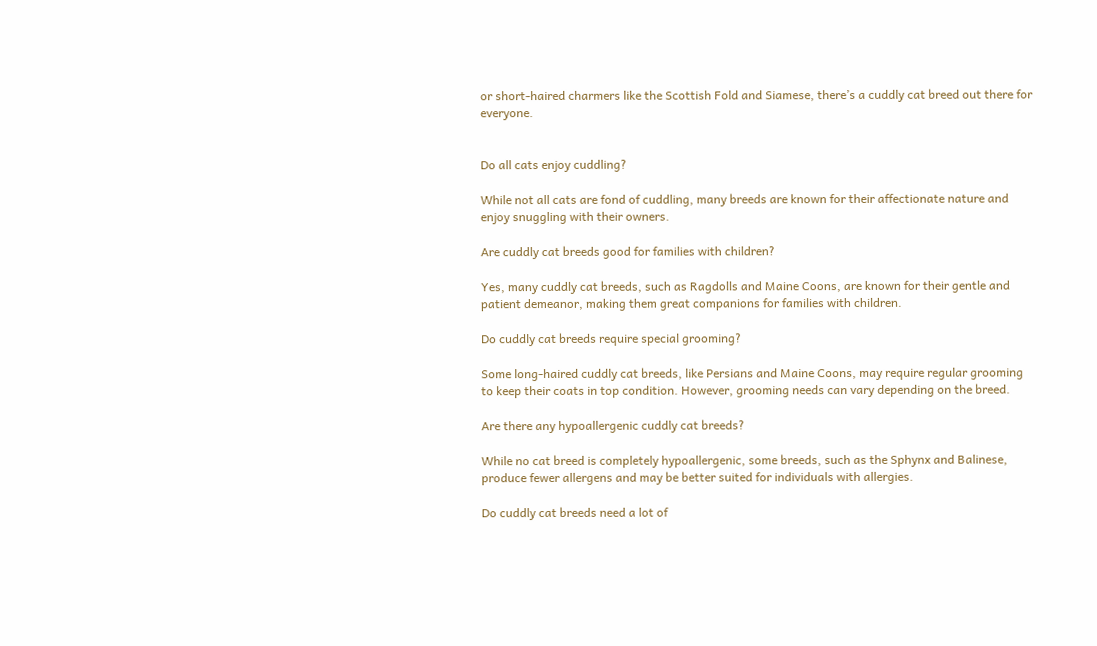or short-haired charmers like the Scottish Fold and Siamese, there’s a cuddly cat breed out there for everyone.


Do all cats enjoy cuddling?

While not all cats are fond of cuddling, many breeds are known for their affectionate nature and enjoy snuggling with their owners.

Are cuddly cat breeds good for families with children?

Yes, many cuddly cat breeds, such as Ragdolls and Maine Coons, are known for their gentle and patient demeanor, making them great companions for families with children.

Do cuddly cat breeds require special grooming?

Some long-haired cuddly cat breeds, like Persians and Maine Coons, may require regular grooming to keep their coats in top condition. However, grooming needs can vary depending on the breed.

Are there any hypoallergenic cuddly cat breeds?

While no cat breed is completely hypoallergenic, some breeds, such as the Sphynx and Balinese, produce fewer allergens and may be better suited for individuals with allergies.

Do cuddly cat breeds need a lot of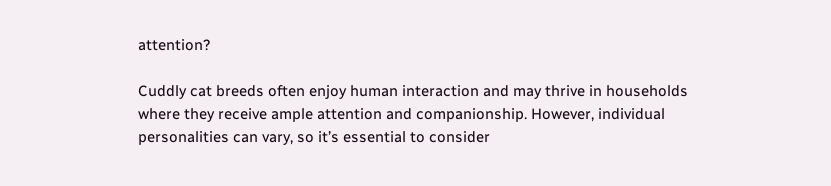attention?

Cuddly cat breeds often enjoy human interaction and may thrive in households where they receive ample attention and companionship. However, individual personalities can vary, so it’s essential to consider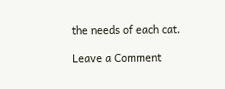the needs of each cat.

Leave a Comment